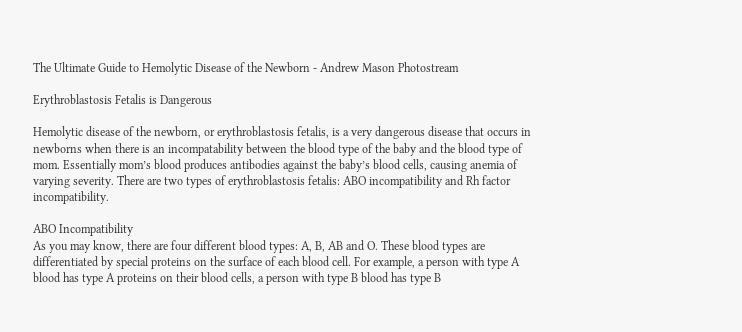The Ultimate Guide to Hemolytic Disease of the Newborn - Andrew Mason Photostream

Erythroblastosis Fetalis is Dangerous

Hemolytic disease of the newborn, or erythroblastosis fetalis, is a very dangerous disease that occurs in newborns when there is an incompatability between the blood type of the baby and the blood type of mom. Essentially mom’s blood produces antibodies against the baby’s blood cells, causing anemia of varying severity. There are two types of erythroblastosis fetalis: ABO incompatibility and Rh factor incompatibility.

ABO Incompatibility
As you may know, there are four different blood types: A, B, AB and O. These blood types are differentiated by special proteins on the surface of each blood cell. For example, a person with type A blood has type A proteins on their blood cells, a person with type B blood has type B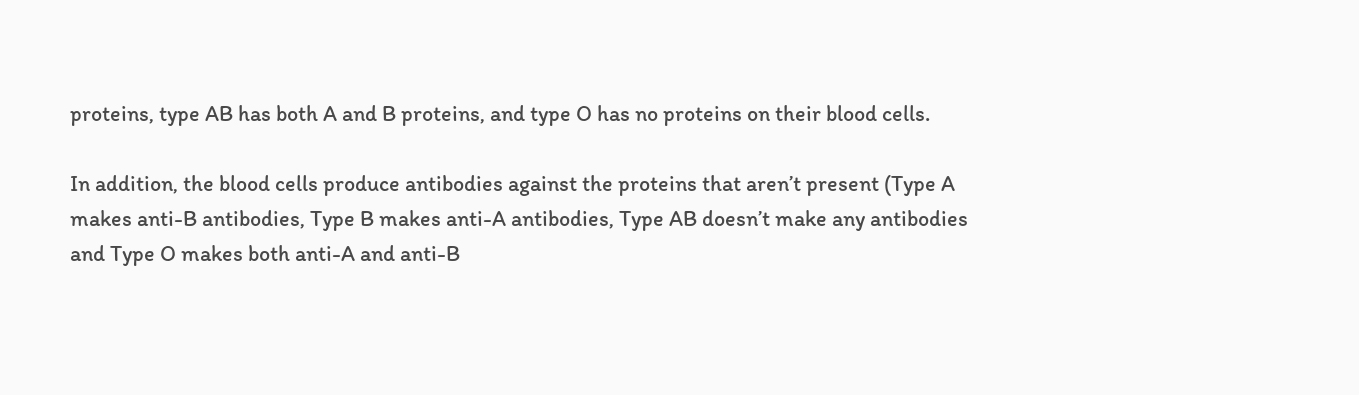proteins, type AB has both A and B proteins, and type O has no proteins on their blood cells.

In addition, the blood cells produce antibodies against the proteins that aren’t present (Type A makes anti-B antibodies, Type B makes anti-A antibodies, Type AB doesn’t make any antibodies and Type O makes both anti-A and anti-B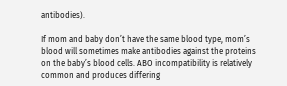antibodies).

If mom and baby don’t have the same blood type, mom’s blood will sometimes make antibodies against the proteins on the baby’s blood cells. ABO incompatibility is relatively common and produces differing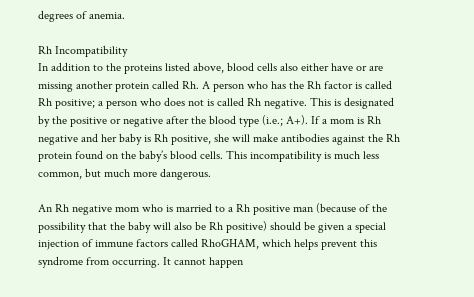degrees of anemia.

Rh Incompatibility
In addition to the proteins listed above, blood cells also either have or are missing another protein called Rh. A person who has the Rh factor is called Rh positive; a person who does not is called Rh negative. This is designated by the positive or negative after the blood type (i.e.; A+). If a mom is Rh negative and her baby is Rh positive, she will make antibodies against the Rh protein found on the baby’s blood cells. This incompatibility is much less common, but much more dangerous.

An Rh negative mom who is married to a Rh positive man (because of the possibility that the baby will also be Rh positive) should be given a special injection of immune factors called RhoGHAM, which helps prevent this syndrome from occurring. It cannot happen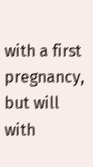with a first pregnancy, but will with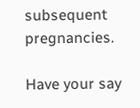subsequent pregnancies.

Have your say